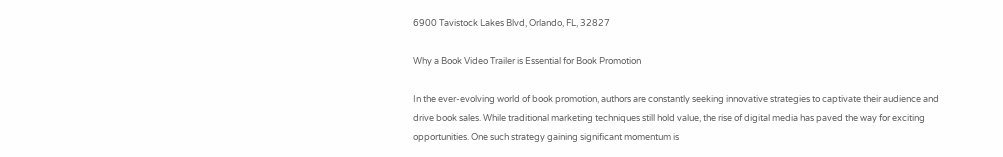6900 Tavistock Lakes Blvd, Orlando, FL, 32827

Why a Book Video Trailer is Essential for Book Promotion

In the ever-evolving world of book promotion, authors are constantly seeking innovative strategies to captivate their audience and drive book sales. While traditional marketing techniques still hold value, the rise of digital media has paved the way for exciting opportunities. One such strategy gaining significant momentum is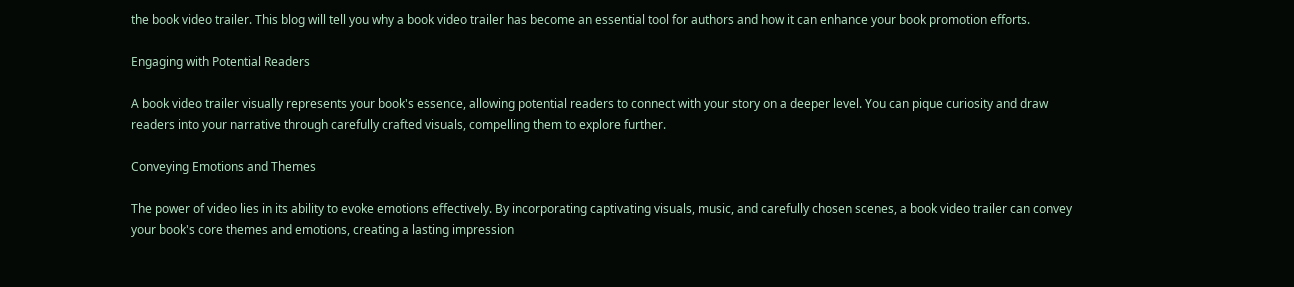the book video trailer. This blog will tell you why a book video trailer has become an essential tool for authors and how it can enhance your book promotion efforts.

Engaging with Potential Readers

A book video trailer visually represents your book's essence, allowing potential readers to connect with your story on a deeper level. You can pique curiosity and draw readers into your narrative through carefully crafted visuals, compelling them to explore further.

Conveying Emotions and Themes

The power of video lies in its ability to evoke emotions effectively. By incorporating captivating visuals, music, and carefully chosen scenes, a book video trailer can convey your book's core themes and emotions, creating a lasting impression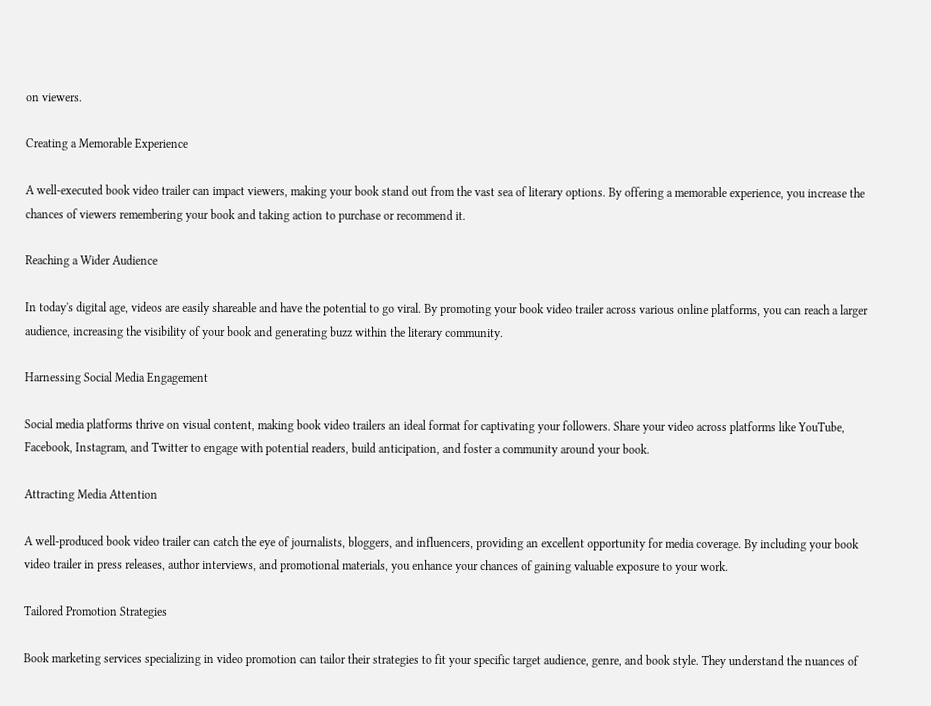on viewers.

Creating a Memorable Experience

A well-executed book video trailer can impact viewers, making your book stand out from the vast sea of literary options. By offering a memorable experience, you increase the chances of viewers remembering your book and taking action to purchase or recommend it.

Reaching a Wider Audience

In today's digital age, videos are easily shareable and have the potential to go viral. By promoting your book video trailer across various online platforms, you can reach a larger audience, increasing the visibility of your book and generating buzz within the literary community.

Harnessing Social Media Engagement

Social media platforms thrive on visual content, making book video trailers an ideal format for captivating your followers. Share your video across platforms like YouTube, Facebook, Instagram, and Twitter to engage with potential readers, build anticipation, and foster a community around your book.

Attracting Media Attention

A well-produced book video trailer can catch the eye of journalists, bloggers, and influencers, providing an excellent opportunity for media coverage. By including your book video trailer in press releases, author interviews, and promotional materials, you enhance your chances of gaining valuable exposure to your work.

Tailored Promotion Strategies

Book marketing services specializing in video promotion can tailor their strategies to fit your specific target audience, genre, and book style. They understand the nuances of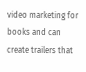video marketing for books and can create trailers that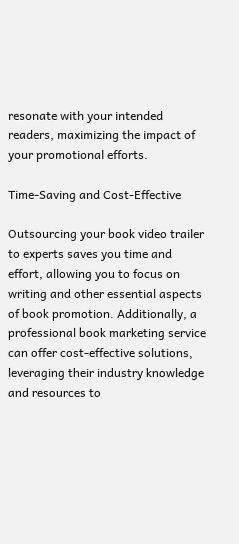resonate with your intended readers, maximizing the impact of your promotional efforts.

Time-Saving and Cost-Effective

Outsourcing your book video trailer to experts saves you time and effort, allowing you to focus on writing and other essential aspects of book promotion. Additionally, a professional book marketing service can offer cost-effective solutions, leveraging their industry knowledge and resources to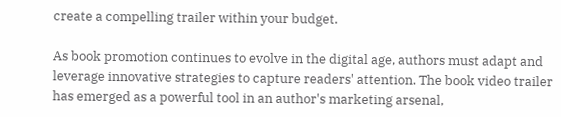create a compelling trailer within your budget.

As book promotion continues to evolve in the digital age, authors must adapt and leverage innovative strategies to capture readers' attention. The book video trailer has emerged as a powerful tool in an author's marketing arsenal,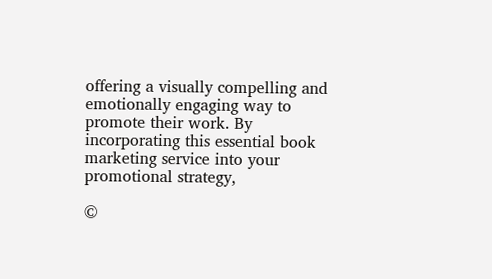offering a visually compelling and emotionally engaging way to promote their work. By incorporating this essential book marketing service into your promotional strategy,

©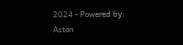2024 - Powered by: Aston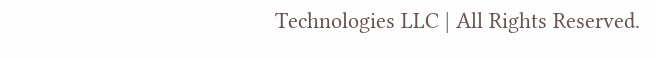Technologies LLC | All Rights Reserved.